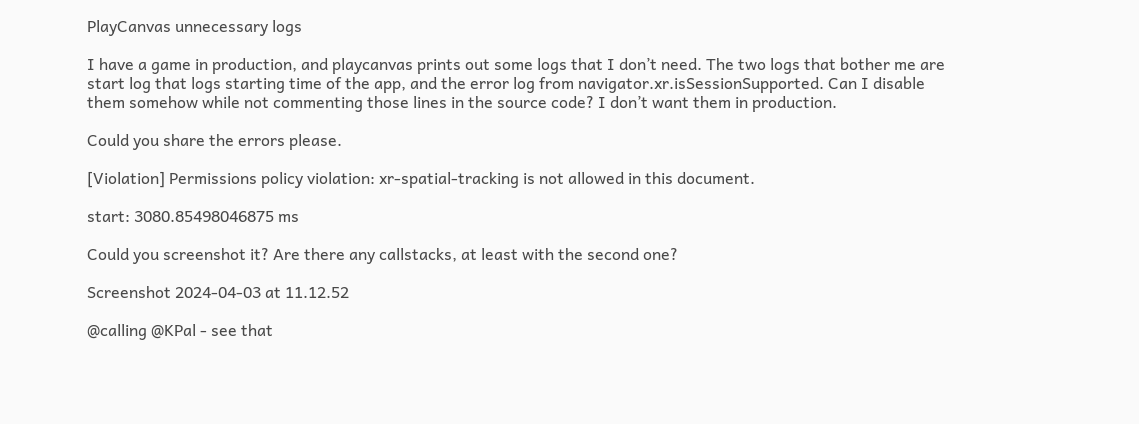PlayCanvas unnecessary logs

I have a game in production, and playcanvas prints out some logs that I don’t need. The two logs that bother me are start log that logs starting time of the app, and the error log from navigator.xr.isSessionSupported. Can I disable them somehow while not commenting those lines in the source code? I don’t want them in production.

Could you share the errors please.

[Violation] Permissions policy violation: xr-spatial-tracking is not allowed in this document.

start: 3080.85498046875 ms

Could you screenshot it? Are there any callstacks, at least with the second one?

Screenshot 2024-04-03 at 11.12.52

@calling @KPal - see that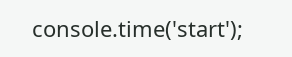console.time('start');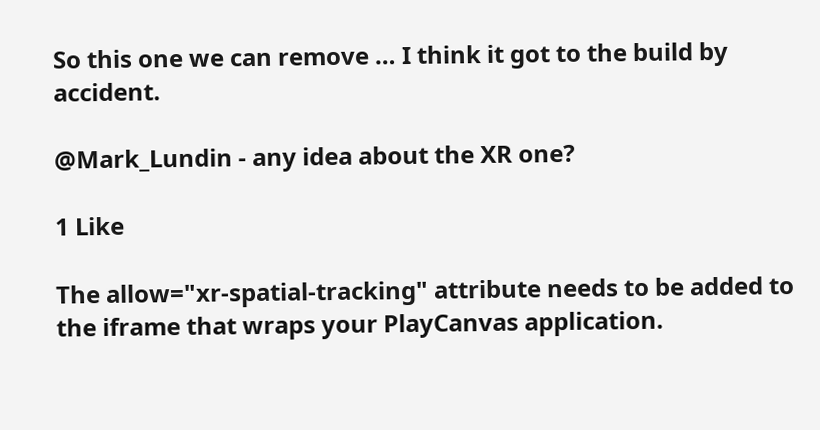So this one we can remove … I think it got to the build by accident.

@Mark_Lundin - any idea about the XR one?

1 Like

The allow="xr-spatial-tracking" attribute needs to be added to the iframe that wraps your PlayCanvas application.